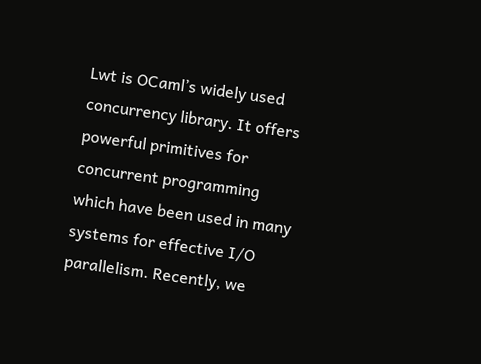Lwt is OCaml’s widely used concurrency library. It offers powerful primitives for concurrent programming which have been used in many systems for effective I/O parallelism. Recently, we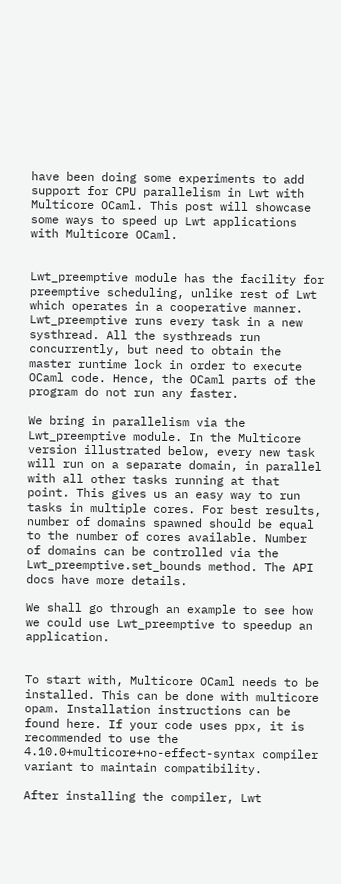have been doing some experiments to add support for CPU parallelism in Lwt with Multicore OCaml. This post will showcase some ways to speed up Lwt applications with Multicore OCaml.


Lwt_preemptive module has the facility for preemptive scheduling, unlike rest of Lwt which operates in a cooperative manner. Lwt_preemptive runs every task in a new systhread. All the systhreads run concurrently, but need to obtain the master runtime lock in order to execute OCaml code. Hence, the OCaml parts of the program do not run any faster.

We bring in parallelism via the Lwt_preemptive module. In the Multicore version illustrated below, every new task will run on a separate domain, in parallel with all other tasks running at that point. This gives us an easy way to run tasks in multiple cores. For best results, number of domains spawned should be equal to the number of cores available. Number of domains can be controlled via the Lwt_preemptive.set_bounds method. The API docs have more details.

We shall go through an example to see how we could use Lwt_preemptive to speedup an application.


To start with, Multicore OCaml needs to be installed. This can be done with multicore opam. Installation instructions can be found here. If your code uses ppx, it is recommended to use the 4.10.0+multicore+no-effect-syntax compiler variant to maintain compatibility.

After installing the compiler, Lwt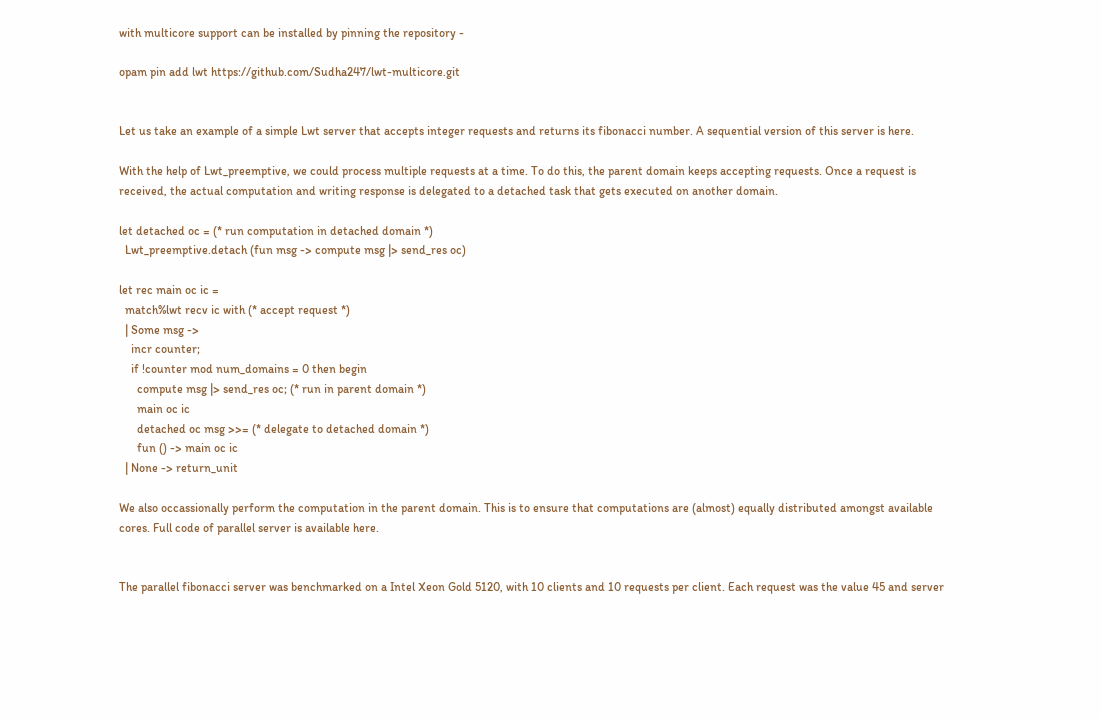with multicore support can be installed by pinning the repository -

opam pin add lwt https://github.com/Sudha247/lwt-multicore.git


Let us take an example of a simple Lwt server that accepts integer requests and returns its fibonacci number. A sequential version of this server is here.

With the help of Lwt_preemptive, we could process multiple requests at a time. To do this, the parent domain keeps accepting requests. Once a request is received, the actual computation and writing response is delegated to a detached task that gets executed on another domain.

let detached oc = (* run computation in detached domain *)
  Lwt_preemptive.detach (fun msg -> compute msg |> send_res oc)

let rec main oc ic =
  match%lwt recv ic with (* accept request *)
  | Some msg ->
    incr counter;
    if !counter mod num_domains = 0 then begin
      compute msg |> send_res oc; (* run in parent domain *)
      main oc ic
      detached oc msg >>= (* delegate to detached domain *)
      fun () -> main oc ic
  | None -> return_unit

We also occassionally perform the computation in the parent domain. This is to ensure that computations are (almost) equally distributed amongst available cores. Full code of parallel server is available here.


The parallel fibonacci server was benchmarked on a Intel Xeon Gold 5120, with 10 clients and 10 requests per client. Each request was the value 45 and server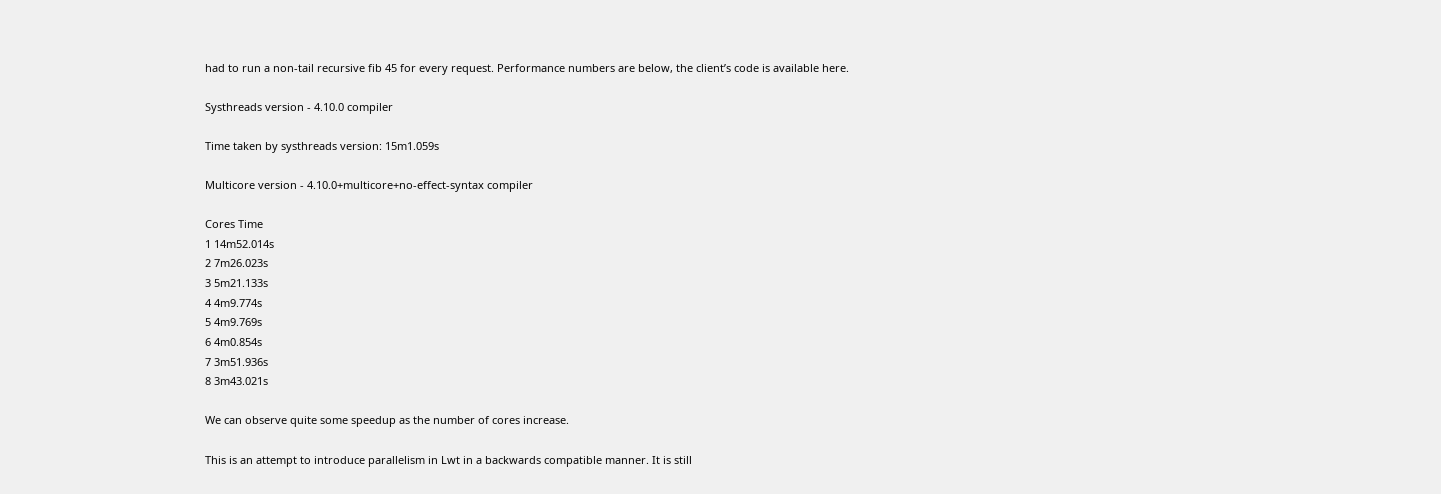had to run a non-tail recursive fib 45 for every request. Performance numbers are below, the client’s code is available here.

Systhreads version - 4.10.0 compiler

Time taken by systhreads version: 15m1.059s

Multicore version - 4.10.0+multicore+no-effect-syntax compiler

Cores Time
1 14m52.014s
2 7m26.023s
3 5m21.133s
4 4m9.774s
5 4m9.769s
6 4m0.854s
7 3m51.936s
8 3m43.021s

We can observe quite some speedup as the number of cores increase.

This is an attempt to introduce parallelism in Lwt in a backwards compatible manner. It is still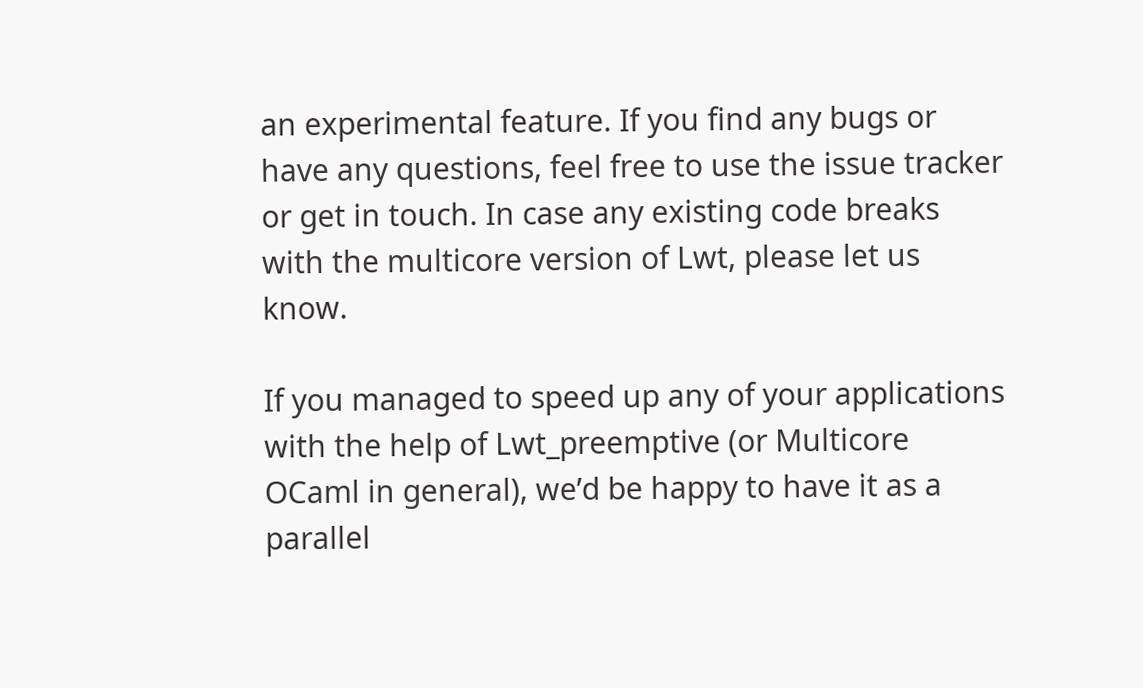an experimental feature. If you find any bugs or have any questions, feel free to use the issue tracker or get in touch. In case any existing code breaks with the multicore version of Lwt, please let us know.

If you managed to speed up any of your applications with the help of Lwt_preemptive (or Multicore OCaml in general), we’d be happy to have it as a parallel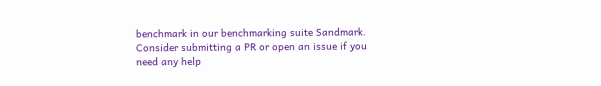benchmark in our benchmarking suite Sandmark. Consider submitting a PR or open an issue if you need any help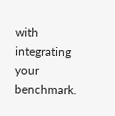with integrating your benchmark.